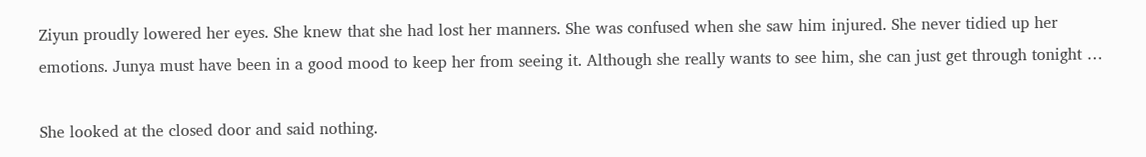Ziyun proudly lowered her eyes. She knew that she had lost her manners. She was confused when she saw him injured. She never tidied up her emotions. Junya must have been in a good mood to keep her from seeing it. Although she really wants to see him, she can just get through tonight …

She looked at the closed door and said nothing.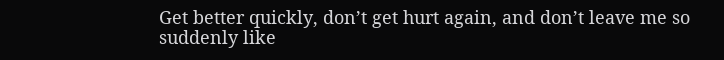Get better quickly, don’t get hurt again, and don’t leave me so suddenly like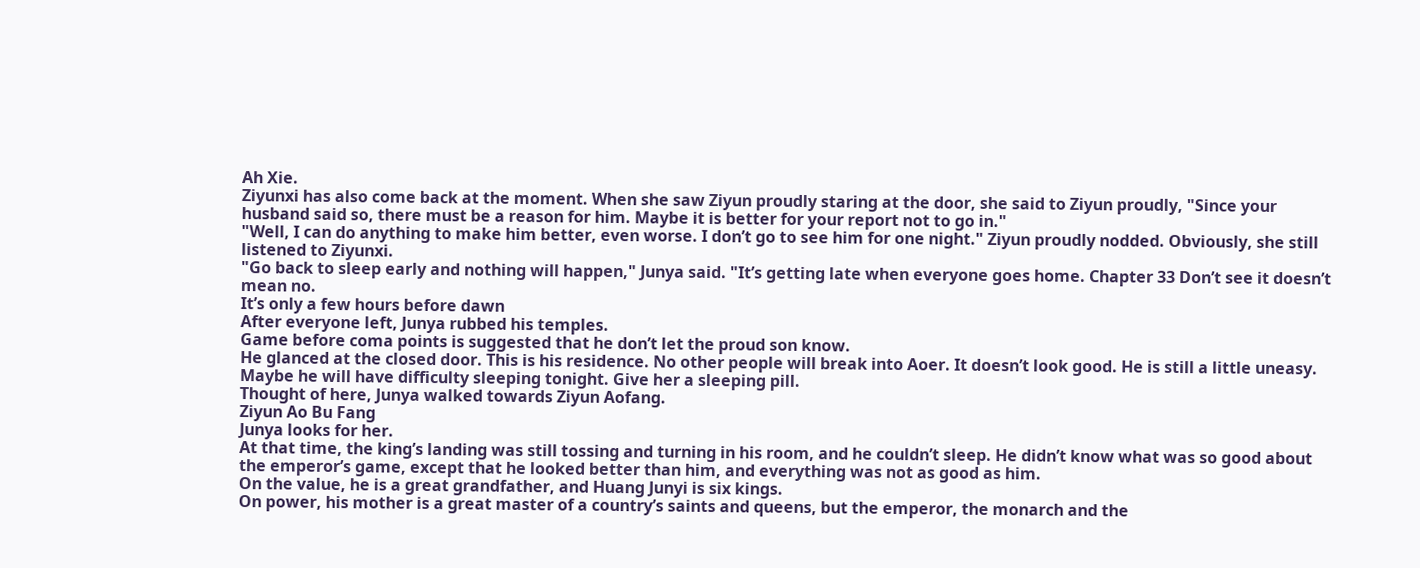Ah Xie.
Ziyunxi has also come back at the moment. When she saw Ziyun proudly staring at the door, she said to Ziyun proudly, "Since your husband said so, there must be a reason for him. Maybe it is better for your report not to go in."
"Well, I can do anything to make him better, even worse. I don’t go to see him for one night." Ziyun proudly nodded. Obviously, she still listened to Ziyunxi.
"Go back to sleep early and nothing will happen," Junya said. "It’s getting late when everyone goes home. Chapter 33 Don’t see it doesn’t mean no.
It’s only a few hours before dawn
After everyone left, Junya rubbed his temples.
Game before coma points is suggested that he don’t let the proud son know.
He glanced at the closed door. This is his residence. No other people will break into Aoer. It doesn’t look good. He is still a little uneasy. Maybe he will have difficulty sleeping tonight. Give her a sleeping pill.
Thought of here, Junya walked towards Ziyun Aofang.
Ziyun Ao Bu Fang
Junya looks for her.
At that time, the king’s landing was still tossing and turning in his room, and he couldn’t sleep. He didn’t know what was so good about the emperor’s game, except that he looked better than him, and everything was not as good as him.
On the value, he is a great grandfather, and Huang Junyi is six kings.
On power, his mother is a great master of a country’s saints and queens, but the emperor, the monarch and the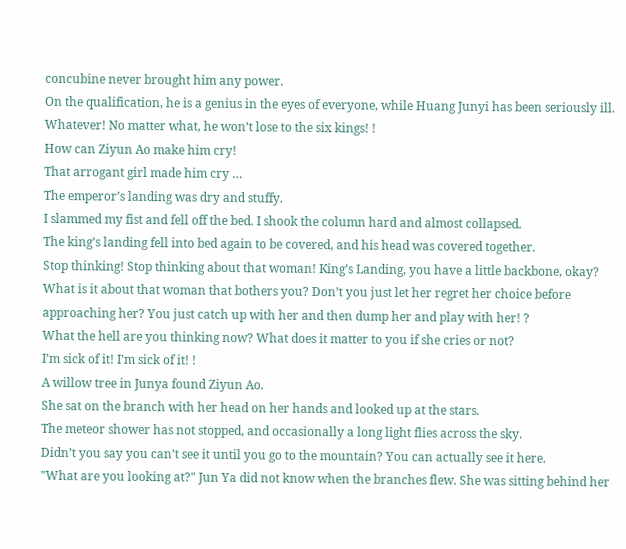concubine never brought him any power.
On the qualification, he is a genius in the eyes of everyone, while Huang Junyi has been seriously ill.
Whatever! No matter what, he won’t lose to the six kings! !
How can Ziyun Ao make him cry!
That arrogant girl made him cry …
The emperor’s landing was dry and stuffy.
I slammed my fist and fell off the bed. I shook the column hard and almost collapsed.
The king’s landing fell into bed again to be covered, and his head was covered together.
Stop thinking! Stop thinking about that woman! King’s Landing, you have a little backbone, okay? What is it about that woman that bothers you? Don’t you just let her regret her choice before approaching her? You just catch up with her and then dump her and play with her! ?
What the hell are you thinking now? What does it matter to you if she cries or not?
I’m sick of it! I’m sick of it! !
A willow tree in Junya found Ziyun Ao.
She sat on the branch with her head on her hands and looked up at the stars.
The meteor shower has not stopped, and occasionally a long light flies across the sky.
Didn’t you say you can’t see it until you go to the mountain? You can actually see it here.
"What are you looking at?" Jun Ya did not know when the branches flew. She was sitting behind her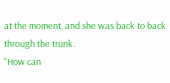at the moment, and she was back to back through the trunk.
"How can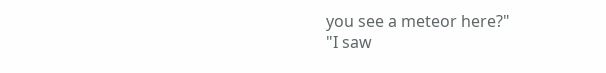you see a meteor here?"
"I saw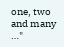one, two and many …"